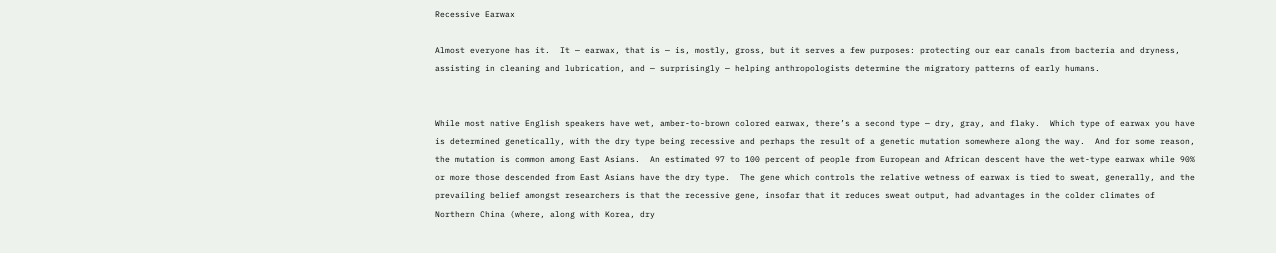Recessive Earwax

Almost everyone has it.  It — earwax, that is — is, mostly, gross, but it serves a few purposes: protecting our ear canals from bacteria and dryness, assisting in cleaning and lubrication, and — surprisingly — helping anthropologists determine the migratory patterns of early humans.


While most native English speakers have wet, amber-to-brown colored earwax, there’s a second type — dry, gray, and flaky.  Which type of earwax you have is determined genetically, with the dry type being recessive and perhaps the result of a genetic mutation somewhere along the way.  And for some reason, the mutation is common among East Asians.  An estimated 97 to 100 percent of people from European and African descent have the wet-type earwax while 90% or more those descended from East Asians have the dry type.  The gene which controls the relative wetness of earwax is tied to sweat, generally, and the prevailing belief amongst researchers is that the recessive gene, insofar that it reduces sweat output, had advantages in the colder climates of Northern China (where, along with Korea, dry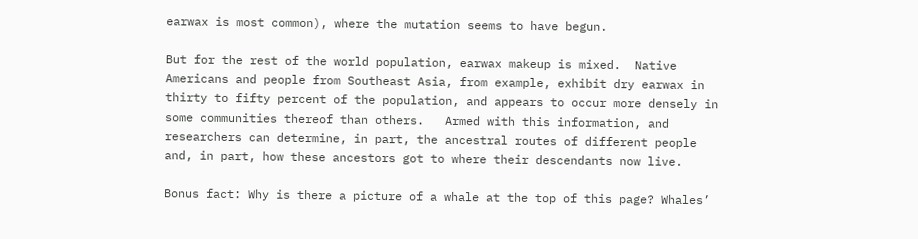earwax is most common), where the mutation seems to have begun.

But for the rest of the world population, earwax makeup is mixed.  Native Americans and people from Southeast Asia, from example, exhibit dry earwax in thirty to fifty percent of the population, and appears to occur more densely in some communities thereof than others.   Armed with this information, and researchers can determine, in part, the ancestral routes of different people and, in part, how these ancestors got to where their descendants now live.

Bonus fact: Why is there a picture of a whale at the top of this page? Whales’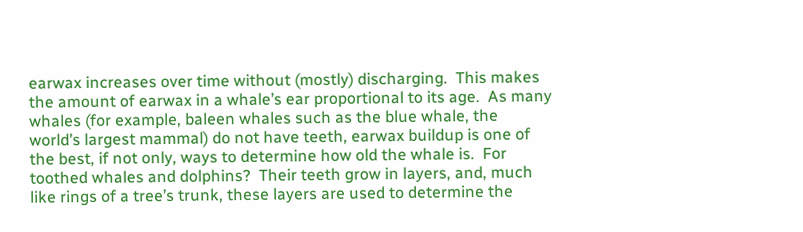earwax increases over time without (mostly) discharging.  This makes the amount of earwax in a whale’s ear proportional to its age.  As many whales (for example, baleen whales such as the blue whale, the world’s largest mammal) do not have teeth, earwax buildup is one of the best, if not only, ways to determine how old the whale is.  For toothed whales and dolphins?  Their teeth grow in layers, and, much like rings of a tree’s trunk, these layers are used to determine the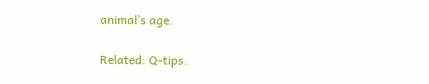animal’s age.

Related: Q-tips.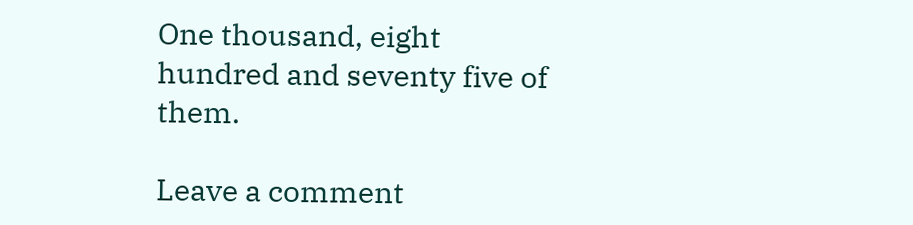One thousand, eight hundred and seventy five of them.

Leave a comment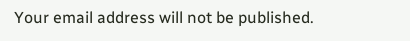Your email address will not be published.